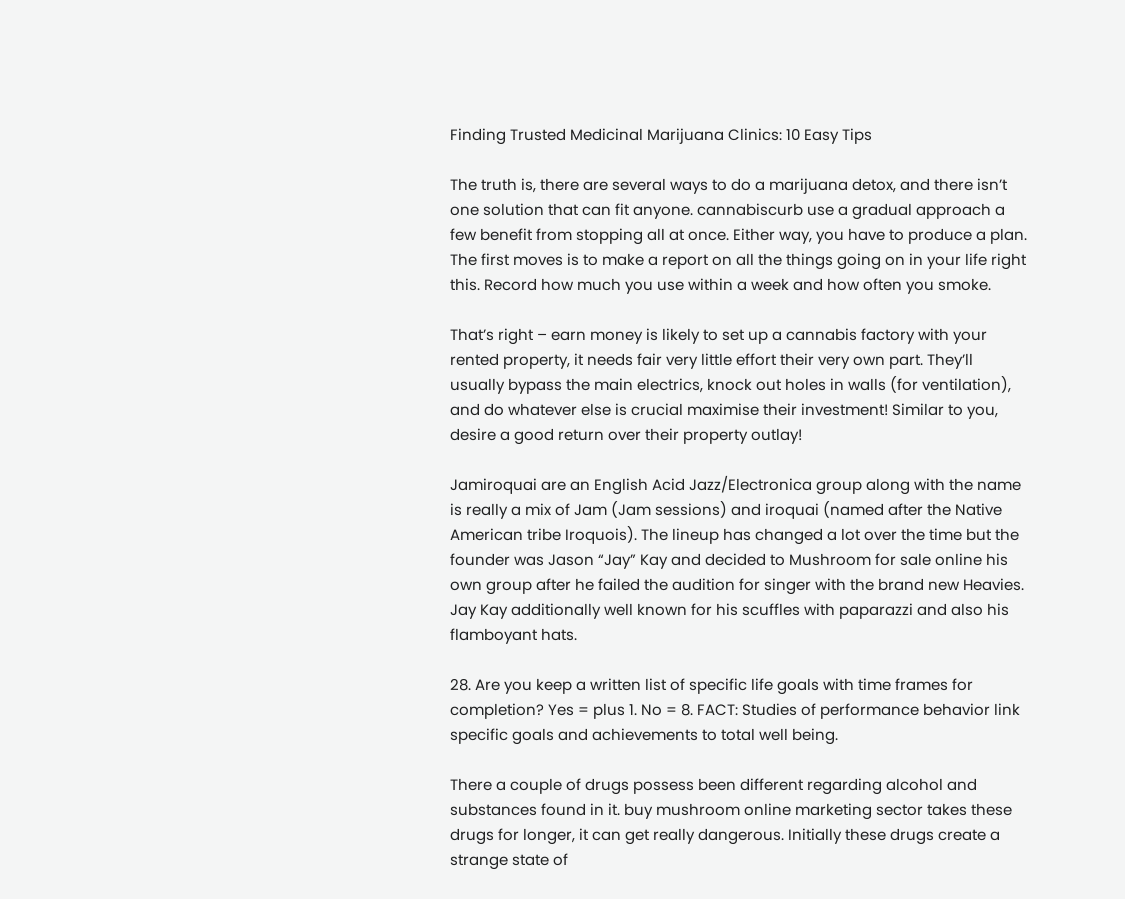Finding Trusted Medicinal Marijuana Clinics: 10 Easy Tips

The truth is, there are several ways to do a marijuana detox, and there isn’t one solution that can fit anyone. cannabiscurb use a gradual approach a few benefit from stopping all at once. Either way, you have to produce a plan. The first moves is to make a report on all the things going on in your life right this. Record how much you use within a week and how often you smoke.

That’s right – earn money is likely to set up a cannabis factory with your rented property, it needs fair very little effort their very own part. They’ll usually bypass the main electrics, knock out holes in walls (for ventilation), and do whatever else is crucial maximise their investment! Similar to you, desire a good return over their property outlay!

Jamiroquai are an English Acid Jazz/Electronica group along with the name is really a mix of Jam (Jam sessions) and iroquai (named after the Native American tribe Iroquois). The lineup has changed a lot over the time but the founder was Jason “Jay” Kay and decided to Mushroom for sale online his own group after he failed the audition for singer with the brand new Heavies. Jay Kay additionally well known for his scuffles with paparazzi and also his flamboyant hats.

28. Are you keep a written list of specific life goals with time frames for completion? Yes = plus 1. No = 8. FACT: Studies of performance behavior link specific goals and achievements to total well being.

There a couple of drugs possess been different regarding alcohol and substances found in it. buy mushroom online marketing sector takes these drugs for longer, it can get really dangerous. Initially these drugs create a strange state of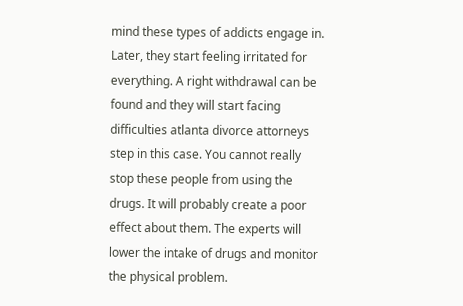mind these types of addicts engage in. Later, they start feeling irritated for everything. A right withdrawal can be found and they will start facing difficulties atlanta divorce attorneys step in this case. You cannot really stop these people from using the drugs. It will probably create a poor effect about them. The experts will lower the intake of drugs and monitor the physical problem.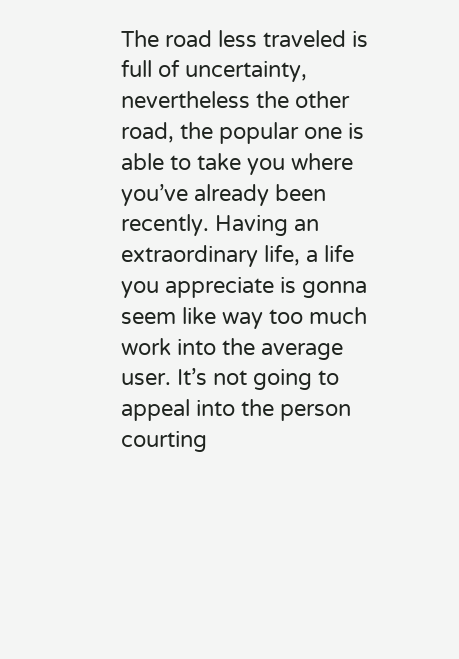The road less traveled is full of uncertainty, nevertheless the other road, the popular one is able to take you where you’ve already been recently. Having an extraordinary life, a life you appreciate is gonna seem like way too much work into the average user. It’s not going to appeal into the person courting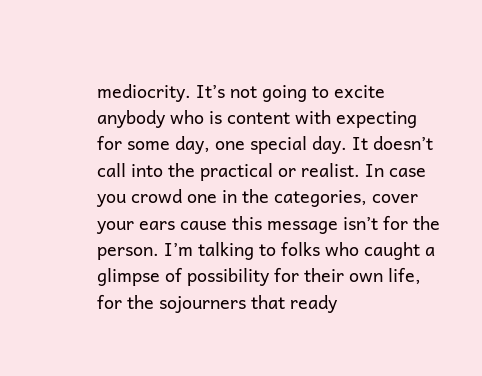mediocrity. It’s not going to excite anybody who is content with expecting for some day, one special day. It doesn’t call into the practical or realist. In case you crowd one in the categories, cover your ears cause this message isn’t for the person. I’m talking to folks who caught a glimpse of possibility for their own life, for the sojourners that ready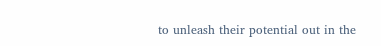to unleash their potential out in the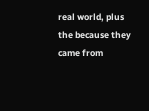real world, plus the because they came from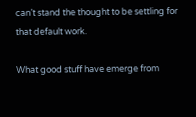can’t stand the thought to be settling for that default work.

What good stuff have emerge from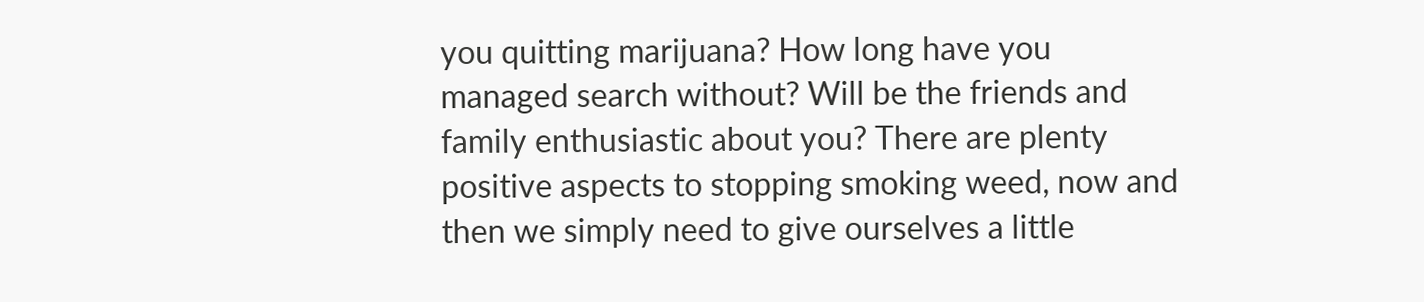you quitting marijuana? How long have you managed search without? Will be the friends and family enthusiastic about you? There are plenty positive aspects to stopping smoking weed, now and then we simply need to give ourselves a little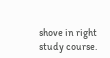shove in right study course.